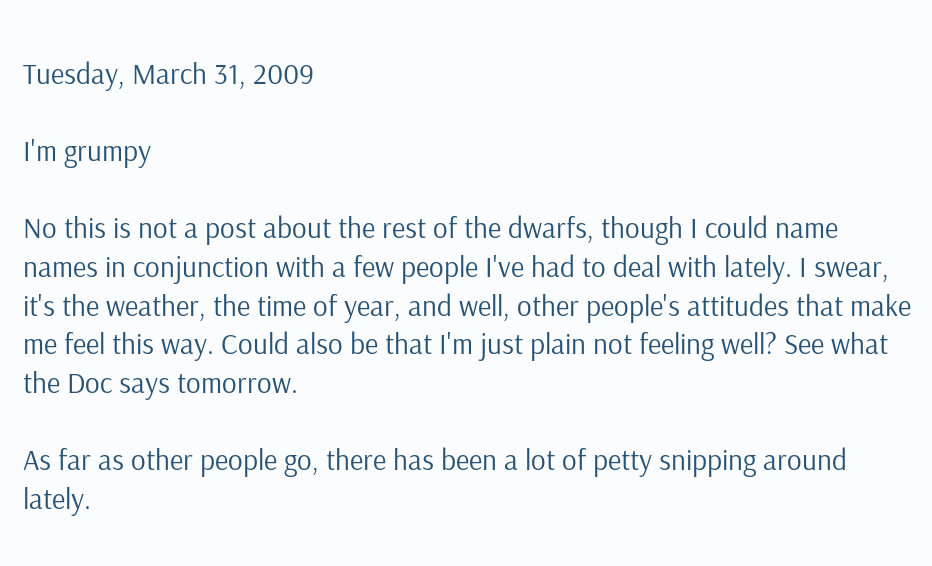Tuesday, March 31, 2009

I'm grumpy

No this is not a post about the rest of the dwarfs, though I could name names in conjunction with a few people I've had to deal with lately. I swear, it's the weather, the time of year, and well, other people's attitudes that make me feel this way. Could also be that I'm just plain not feeling well? See what the Doc says tomorrow.

As far as other people go, there has been a lot of petty snipping around lately.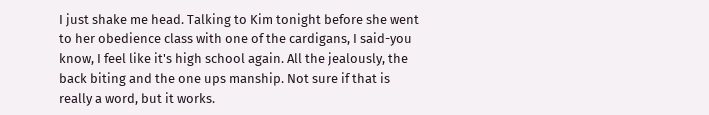I just shake me head. Talking to Kim tonight before she went to her obedience class with one of the cardigans, I said-you know, I feel like it's high school again. All the jealously, the back biting and the one ups manship. Not sure if that is really a word, but it works.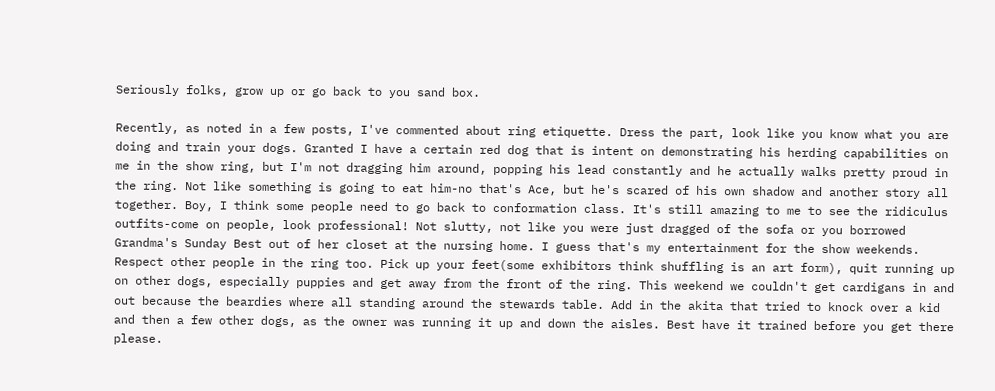Seriously folks, grow up or go back to you sand box.

Recently, as noted in a few posts, I've commented about ring etiquette. Dress the part, look like you know what you are doing and train your dogs. Granted I have a certain red dog that is intent on demonstrating his herding capabilities on me in the show ring, but I'm not dragging him around, popping his lead constantly and he actually walks pretty proud in the ring. Not like something is going to eat him-no that's Ace, but he's scared of his own shadow and another story all together. Boy, I think some people need to go back to conformation class. It's still amazing to me to see the ridiculus outfits-come on people, look professional! Not slutty, not like you were just dragged of the sofa or you borrowed Grandma's Sunday Best out of her closet at the nursing home. I guess that's my entertainment for the show weekends. Respect other people in the ring too. Pick up your feet(some exhibitors think shuffling is an art form), quit running up on other dogs, especially puppies and get away from the front of the ring. This weekend we couldn't get cardigans in and out because the beardies where all standing around the stewards table. Add in the akita that tried to knock over a kid and then a few other dogs, as the owner was running it up and down the aisles. Best have it trained before you get there please.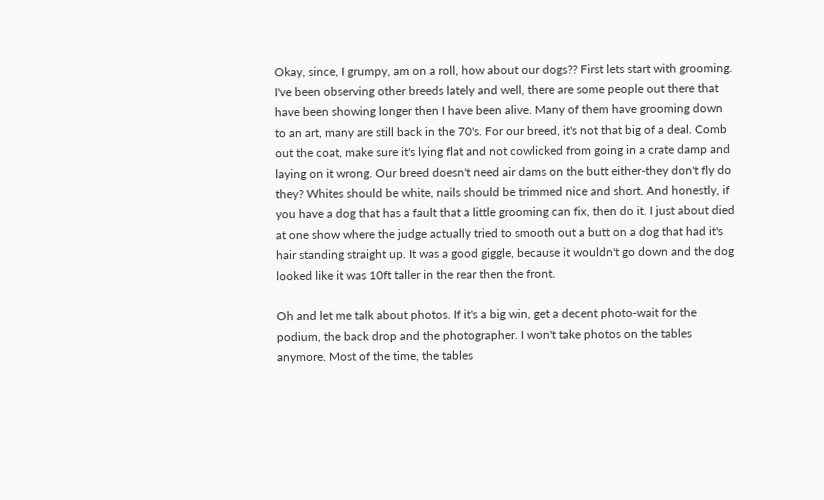Okay, since, I grumpy, am on a roll, how about our dogs?? First lets start with grooming. I've been observing other breeds lately and well, there are some people out there that have been showing longer then I have been alive. Many of them have grooming down to an art, many are still back in the 70's. For our breed, it's not that big of a deal. Comb out the coat, make sure it's lying flat and not cowlicked from going in a crate damp and laying on it wrong. Our breed doesn't need air dams on the butt either-they don't fly do they? Whites should be white, nails should be trimmed nice and short. And honestly, if you have a dog that has a fault that a little grooming can fix, then do it. I just about died at one show where the judge actually tried to smooth out a butt on a dog that had it's hair standing straight up. It was a good giggle, because it wouldn't go down and the dog looked like it was 10ft taller in the rear then the front.

Oh and let me talk about photos. If it's a big win, get a decent photo-wait for the podium, the back drop and the photographer. I won't take photos on the tables anymore. Most of the time, the tables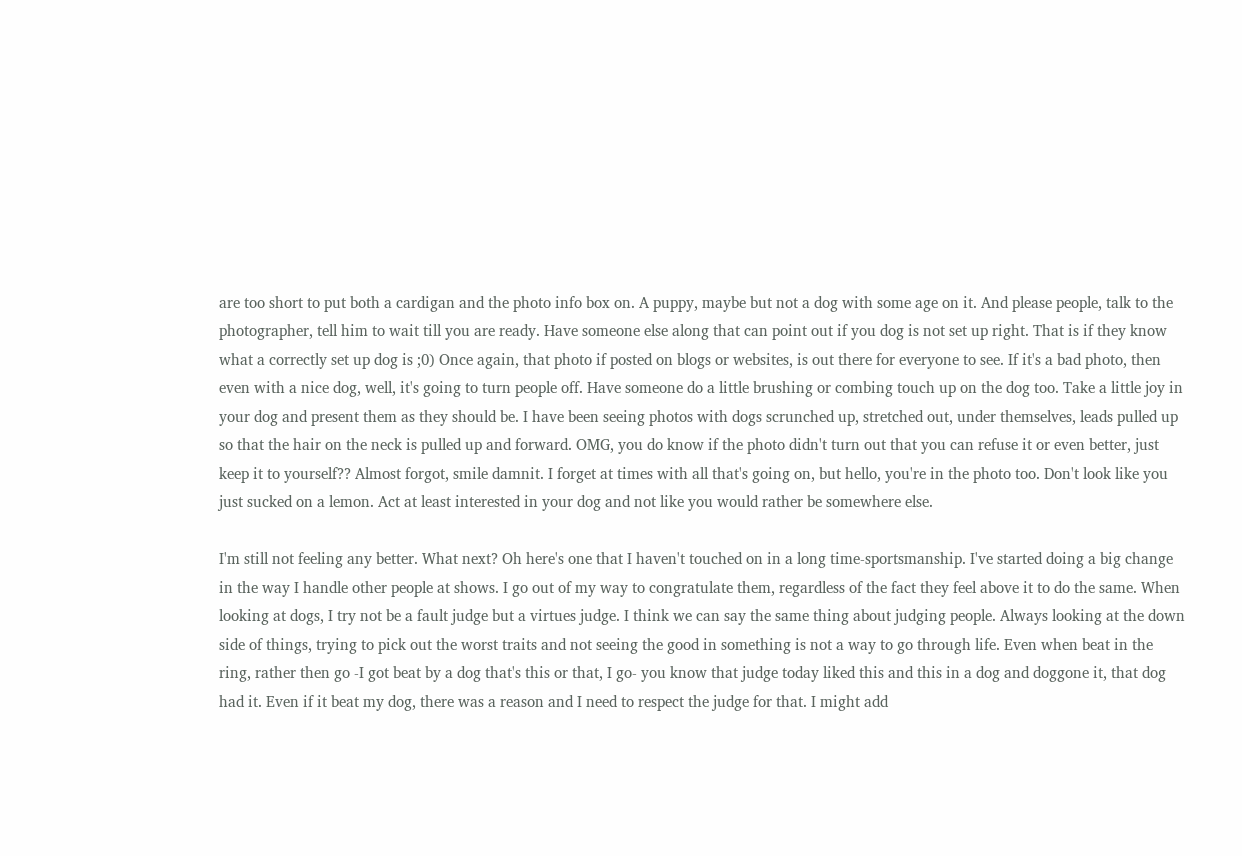are too short to put both a cardigan and the photo info box on. A puppy, maybe but not a dog with some age on it. And please people, talk to the photographer, tell him to wait till you are ready. Have someone else along that can point out if you dog is not set up right. That is if they know what a correctly set up dog is ;0) Once again, that photo if posted on blogs or websites, is out there for everyone to see. If it's a bad photo, then even with a nice dog, well, it's going to turn people off. Have someone do a little brushing or combing touch up on the dog too. Take a little joy in your dog and present them as they should be. I have been seeing photos with dogs scrunched up, stretched out, under themselves, leads pulled up so that the hair on the neck is pulled up and forward. OMG, you do know if the photo didn't turn out that you can refuse it or even better, just keep it to yourself?? Almost forgot, smile damnit. I forget at times with all that's going on, but hello, you're in the photo too. Don't look like you just sucked on a lemon. Act at least interested in your dog and not like you would rather be somewhere else.

I'm still not feeling any better. What next? Oh here's one that I haven't touched on in a long time-sportsmanship. I've started doing a big change in the way I handle other people at shows. I go out of my way to congratulate them, regardless of the fact they feel above it to do the same. When looking at dogs, I try not be a fault judge but a virtues judge. I think we can say the same thing about judging people. Always looking at the down side of things, trying to pick out the worst traits and not seeing the good in something is not a way to go through life. Even when beat in the ring, rather then go -I got beat by a dog that's this or that, I go- you know that judge today liked this and this in a dog and doggone it, that dog had it. Even if it beat my dog, there was a reason and I need to respect the judge for that. I might add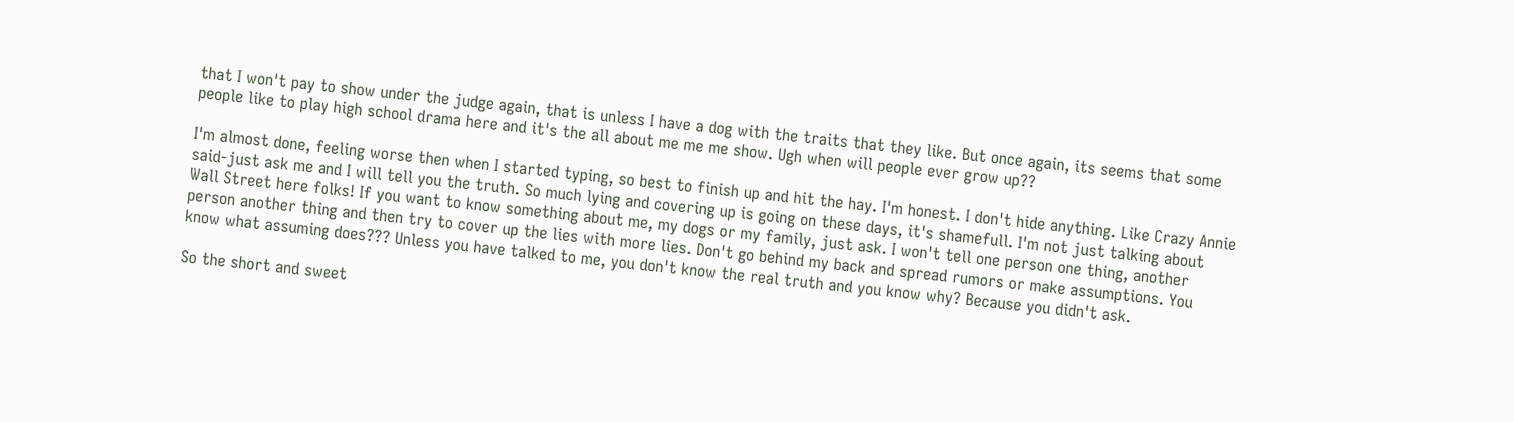that I won't pay to show under the judge again, that is unless I have a dog with the traits that they like. But once again, its seems that some people like to play high school drama here and it's the all about me me me show. Ugh when will people ever grow up??

I'm almost done, feeling worse then when I started typing, so best to finish up and hit the hay. I'm honest. I don't hide anything. Like Crazy Annie said-just ask me and I will tell you the truth. So much lying and covering up is going on these days, it's shamefull. I'm not just talking about Wall Street here folks! If you want to know something about me, my dogs or my family, just ask. I won't tell one person one thing, another person another thing and then try to cover up the lies with more lies. Don't go behind my back and spread rumors or make assumptions. You know what assuming does??? Unless you have talked to me, you don't know the real truth and you know why? Because you didn't ask.

So the short and sweet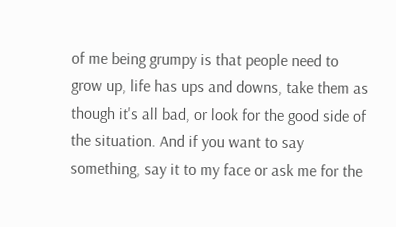of me being grumpy is that people need to grow up, life has ups and downs, take them as though it's all bad, or look for the good side of the situation. And if you want to say something, say it to my face or ask me for the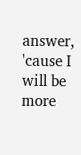answer, 'cause I will be more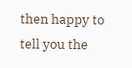then happy to tell you the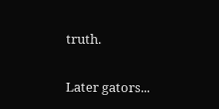truth.

Later gators...